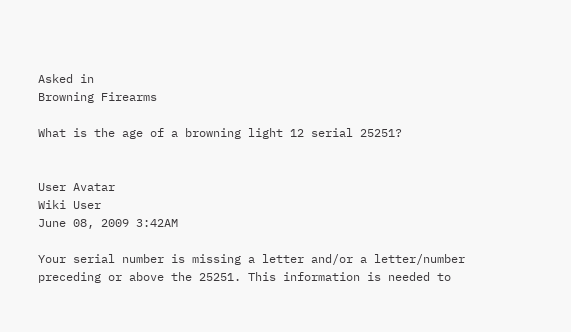Asked in
Browning Firearms

What is the age of a browning light 12 serial 25251?


User Avatar
Wiki User
June 08, 2009 3:42AM

Your serial number is missing a letter and/or a letter/number preceding or above the 25251. This information is needed to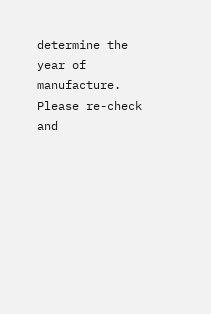determine the year of manufacture. Please re-check and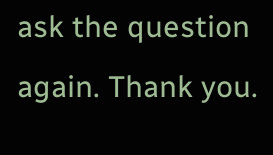ask the question again. Thank you.